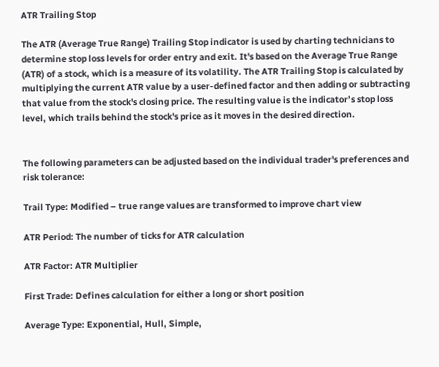ATR Trailing Stop

The ATR (Average True Range) Trailing Stop indicator is used by charting technicians to determine stop loss levels for order entry and exit. It's based on the Average True Range (ATR) of a stock, which is a measure of its volatility. The ATR Trailing Stop is calculated by multiplying the current ATR value by a user-defined factor and then adding or subtracting that value from the stock's closing price. The resulting value is the indicator’s stop loss level, which trails behind the stock's price as it moves in the desired direction.


The following parameters can be adjusted based on the individual trader's preferences and risk tolerance:

Trail Type: Modified – true range values are transformed to improve chart view

ATR Period: The number of ticks for ATR calculation

ATR Factor: ATR Multiplier

First Trade: Defines calculation for either a long or short position

Average Type: Exponential, Hull, Simple,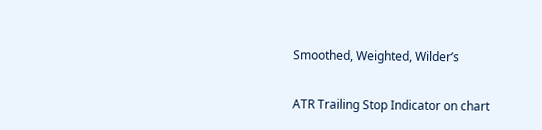Smoothed, Weighted, Wilder’s

ATR Trailing Stop Indicator on chart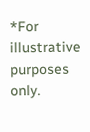*For illustrative purposes only.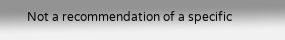Not a recommendation of a specific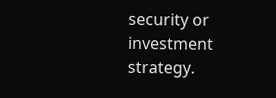security or investment strategy.